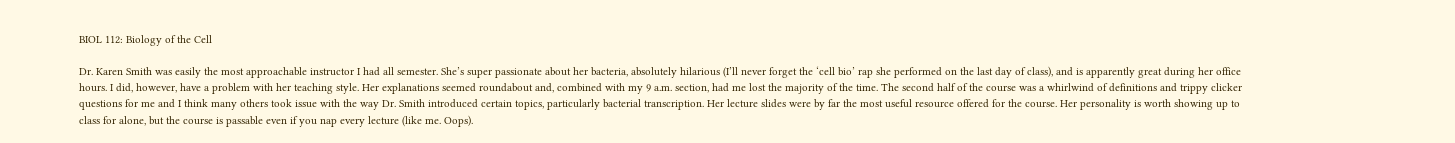BIOL 112: Biology of the Cell

Dr. Karen Smith was easily the most approachable instructor I had all semester. She’s super passionate about her bacteria, absolutely hilarious (I’ll never forget the ‘cell bio’ rap she performed on the last day of class), and is apparently great during her office hours. I did, however, have a problem with her teaching style. Her explanations seemed roundabout and, combined with my 9 a.m. section, had me lost the majority of the time. The second half of the course was a whirlwind of definitions and trippy clicker questions for me and I think many others took issue with the way Dr. Smith introduced certain topics, particularly bacterial transcription. Her lecture slides were by far the most useful resource offered for the course. Her personality is worth showing up to class for alone, but the course is passable even if you nap every lecture (like me. Oops).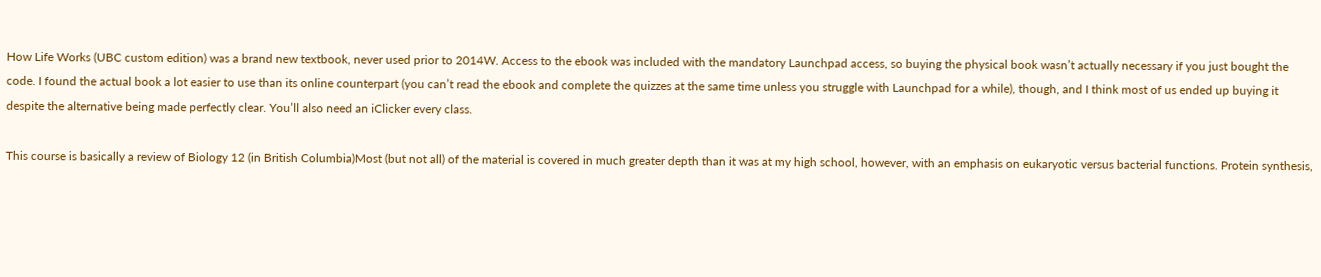How Life Works (UBC custom edition) was a brand new textbook, never used prior to 2014W. Access to the ebook was included with the mandatory Launchpad access, so buying the physical book wasn’t actually necessary if you just bought the code. I found the actual book a lot easier to use than its online counterpart (you can’t read the ebook and complete the quizzes at the same time unless you struggle with Launchpad for a while), though, and I think most of us ended up buying it despite the alternative being made perfectly clear. You’ll also need an iClicker every class.

This course is basically a review of Biology 12 (in British Columbia)Most (but not all) of the material is covered in much greater depth than it was at my high school, however, with an emphasis on eukaryotic versus bacterial functions. Protein synthesis,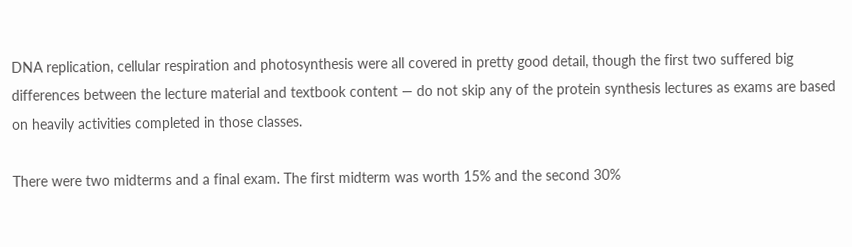DNA replication, cellular respiration and photosynthesis were all covered in pretty good detail, though the first two suffered big differences between the lecture material and textbook content — do not skip any of the protein synthesis lectures as exams are based on heavily activities completed in those classes.

There were two midterms and a final exam. The first midterm was worth 15% and the second 30%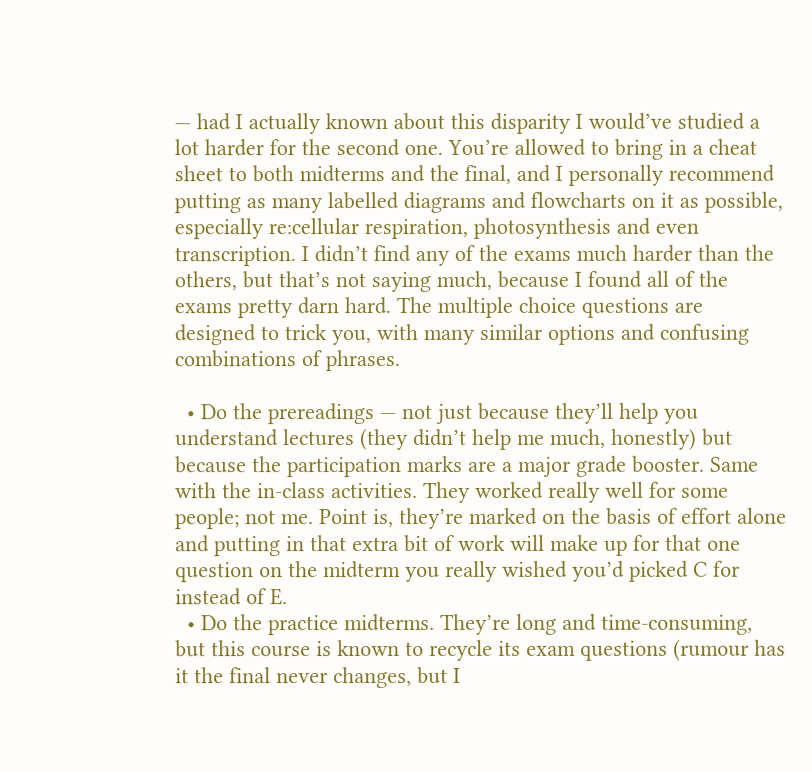— had I actually known about this disparity I would’ve studied a lot harder for the second one. You’re allowed to bring in a cheat sheet to both midterms and the final, and I personally recommend putting as many labelled diagrams and flowcharts on it as possible, especially re:cellular respiration, photosynthesis and even transcription. I didn’t find any of the exams much harder than the others, but that’s not saying much, because I found all of the exams pretty darn hard. The multiple choice questions are designed to trick you, with many similar options and confusing combinations of phrases.

  • Do the prereadings — not just because they’ll help you understand lectures (they didn’t help me much, honestly) but because the participation marks are a major grade booster. Same with the in-class activities. They worked really well for some people; not me. Point is, they’re marked on the basis of effort alone and putting in that extra bit of work will make up for that one question on the midterm you really wished you’d picked C for instead of E.
  • Do the practice midterms. They’re long and time-consuming, but this course is known to recycle its exam questions (rumour has it the final never changes, but I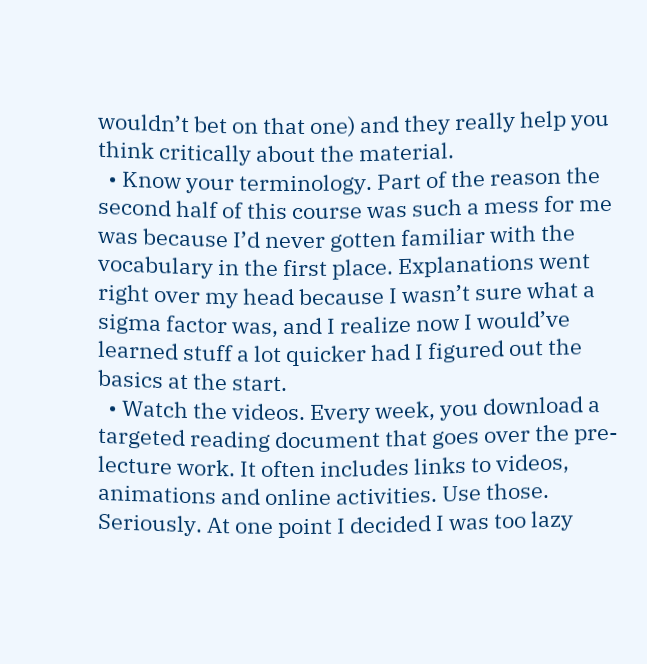wouldn’t bet on that one) and they really help you think critically about the material.
  • Know your terminology. Part of the reason the second half of this course was such a mess for me was because I’d never gotten familiar with the vocabulary in the first place. Explanations went right over my head because I wasn’t sure what a sigma factor was, and I realize now I would’ve learned stuff a lot quicker had I figured out the basics at the start.
  • Watch the videos. Every week, you download a targeted reading document that goes over the pre-lecture work. It often includes links to videos, animations and online activities. Use those. Seriously. At one point I decided I was too lazy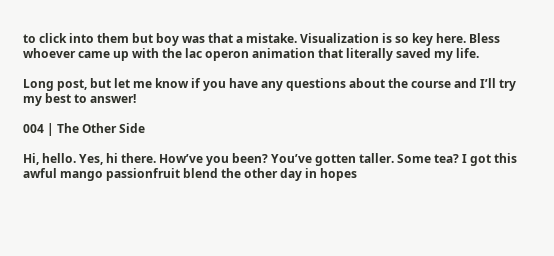to click into them but boy was that a mistake. Visualization is so key here. Bless whoever came up with the lac operon animation that literally saved my life.

Long post, but let me know if you have any questions about the course and I’ll try my best to answer!

004 | The Other Side

Hi, hello. Yes, hi there. How’ve you been? You’ve gotten taller. Some tea? I got this awful mango passionfruit blend the other day in hopes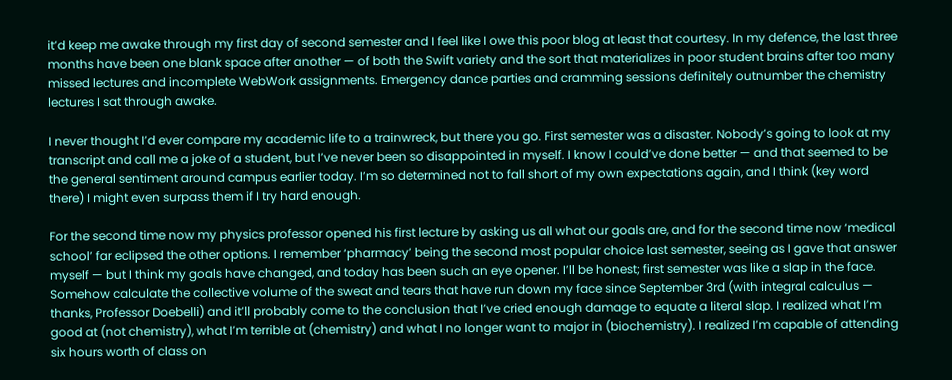it’d keep me awake through my first day of second semester and I feel like I owe this poor blog at least that courtesy. In my defence, the last three months have been one blank space after another — of both the Swift variety and the sort that materializes in poor student brains after too many missed lectures and incomplete WebWork assignments. Emergency dance parties and cramming sessions definitely outnumber the chemistry lectures I sat through awake.

I never thought I’d ever compare my academic life to a trainwreck, but there you go. First semester was a disaster. Nobody’s going to look at my transcript and call me a joke of a student, but I’ve never been so disappointed in myself. I know I could’ve done better — and that seemed to be the general sentiment around campus earlier today. I’m so determined not to fall short of my own expectations again, and I think (key word there) I might even surpass them if I try hard enough.

For the second time now my physics professor opened his first lecture by asking us all what our goals are, and for the second time now ‘medical school’ far eclipsed the other options. I remember ‘pharmacy’ being the second most popular choice last semester, seeing as I gave that answer myself — but I think my goals have changed, and today has been such an eye opener. I’ll be honest; first semester was like a slap in the face. Somehow calculate the collective volume of the sweat and tears that have run down my face since September 3rd (with integral calculus — thanks, Professor Doebelli) and it’ll probably come to the conclusion that I’ve cried enough damage to equate a literal slap. I realized what I’m good at (not chemistry), what I’m terrible at (chemistry) and what I no longer want to major in (biochemistry). I realized I’m capable of attending six hours worth of class on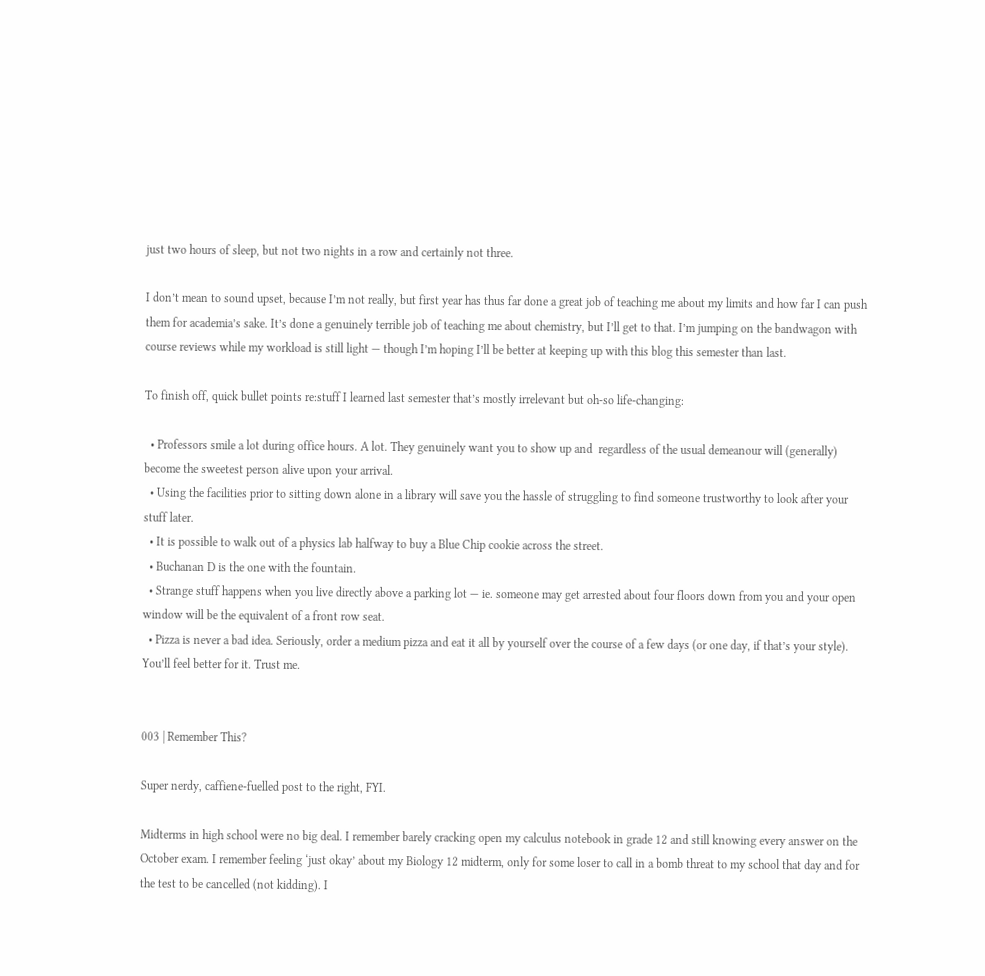just two hours of sleep, but not two nights in a row and certainly not three.

I don’t mean to sound upset, because I’m not really, but first year has thus far done a great job of teaching me about my limits and how far I can push them for academia’s sake. It’s done a genuinely terrible job of teaching me about chemistry, but I’ll get to that. I’m jumping on the bandwagon with course reviews while my workload is still light — though I’m hoping I’ll be better at keeping up with this blog this semester than last.

To finish off, quick bullet points re:stuff I learned last semester that’s mostly irrelevant but oh-so life-changing:

  • Professors smile a lot during office hours. A lot. They genuinely want you to show up and  regardless of the usual demeanour will (generally) become the sweetest person alive upon your arrival.
  • Using the facilities prior to sitting down alone in a library will save you the hassle of struggling to find someone trustworthy to look after your stuff later.
  • It is possible to walk out of a physics lab halfway to buy a Blue Chip cookie across the street.
  • Buchanan D is the one with the fountain.
  • Strange stuff happens when you live directly above a parking lot — ie. someone may get arrested about four floors down from you and your open window will be the equivalent of a front row seat.
  • Pizza is never a bad idea. Seriously, order a medium pizza and eat it all by yourself over the course of a few days (or one day, if that’s your style). You’ll feel better for it. Trust me.


003 | Remember This?

Super nerdy, caffiene-fuelled post to the right, FYI.

Midterms in high school were no big deal. I remember barely cracking open my calculus notebook in grade 12 and still knowing every answer on the October exam. I remember feeling ‘just okay’ about my Biology 12 midterm, only for some loser to call in a bomb threat to my school that day and for the test to be cancelled (not kidding). I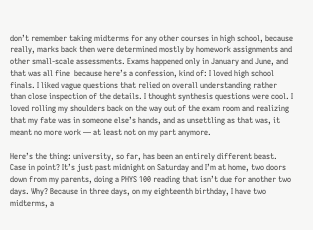don’t remember taking midterms for any other courses in high school, because really, marks back then were determined mostly by homework assignments and other small-scale assessments. Exams happened only in January and June, and that was all fine  because here’s a confession, kind of: I loved high school finals. I liked vague questions that relied on overall understanding rather than close inspection of the details. I thought synthesis questions were cool. I loved rolling my shoulders back on the way out of the exam room and realizing that my fate was in someone else’s hands, and as unsettling as that was, it meant no more work — at least not on my part anymore.

Here’s the thing: university, so far, has been an entirely different beast. Case in point? It’s just past midnight on Saturday and I’m at home, two doors down from my parents, doing a PHYS 100 reading that isn’t due for another two days. Why? Because in three days, on my eighteenth birthday, I have two midterms, a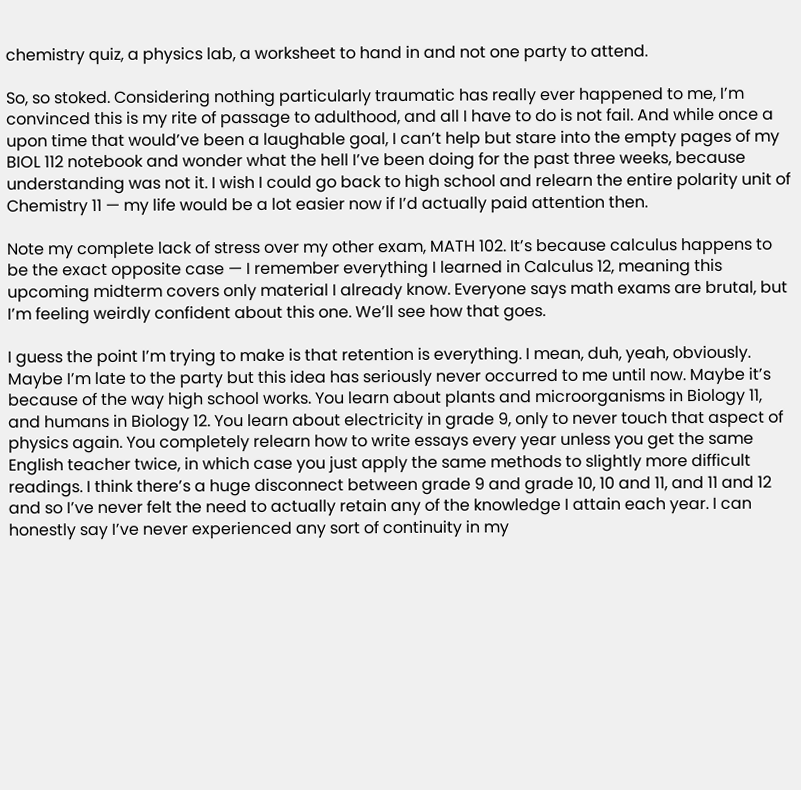chemistry quiz, a physics lab, a worksheet to hand in and not one party to attend.

So, so stoked. Considering nothing particularly traumatic has really ever happened to me, I’m convinced this is my rite of passage to adulthood, and all I have to do is not fail. And while once a upon time that would’ve been a laughable goal, I can’t help but stare into the empty pages of my BIOL 112 notebook and wonder what the hell I’ve been doing for the past three weeks, because understanding was not it. I wish I could go back to high school and relearn the entire polarity unit of Chemistry 11 — my life would be a lot easier now if I’d actually paid attention then.

Note my complete lack of stress over my other exam, MATH 102. It’s because calculus happens to be the exact opposite case — I remember everything I learned in Calculus 12, meaning this upcoming midterm covers only material I already know. Everyone says math exams are brutal, but I’m feeling weirdly confident about this one. We’ll see how that goes.

I guess the point I’m trying to make is that retention is everything. I mean, duh, yeah, obviously. Maybe I’m late to the party but this idea has seriously never occurred to me until now. Maybe it’s because of the way high school works. You learn about plants and microorganisms in Biology 11, and humans in Biology 12. You learn about electricity in grade 9, only to never touch that aspect of physics again. You completely relearn how to write essays every year unless you get the same English teacher twice, in which case you just apply the same methods to slightly more difficult readings. I think there’s a huge disconnect between grade 9 and grade 10, 10 and 11, and 11 and 12 and so I’ve never felt the need to actually retain any of the knowledge I attain each year. I can honestly say I’ve never experienced any sort of continuity in my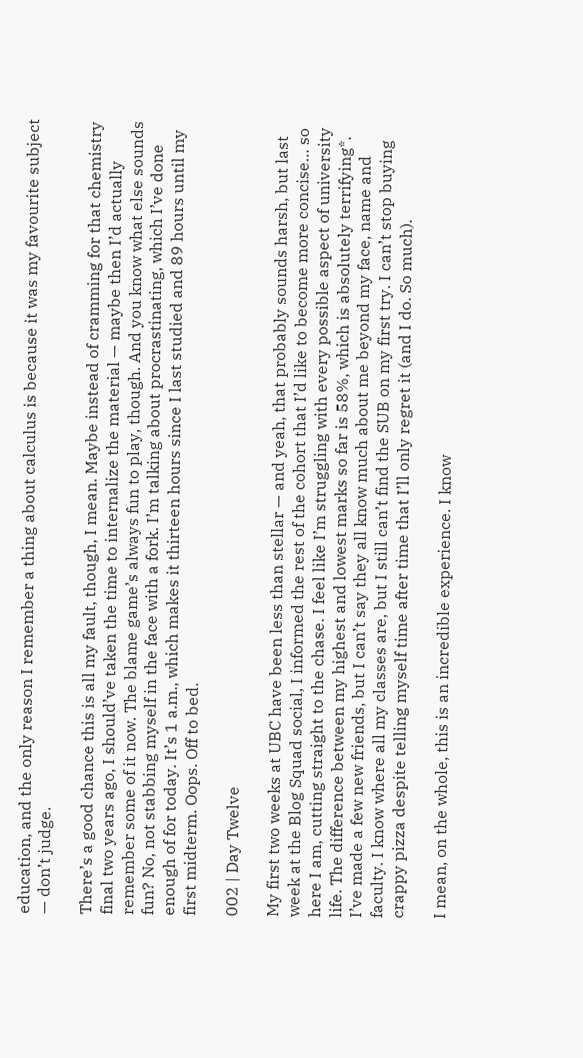education, and the only reason I remember a thing about calculus is because it was my favourite subject — don’t judge.

There’s a good chance this is all my fault, though, I mean. Maybe instead of cramming for that chemistry final two years ago, I should’ve taken the time to internalize the material — maybe then I’d actually remember some of it now. The blame game’s always fun to play, though. And you know what else sounds fun? No, not stabbing myself in the face with a fork. I’m talking about procrastinating, which I’ve done enough of for today. It’s 1 a.m., which makes it thirteen hours since I last studied and 89 hours until my first midterm. Oops. Off to bed.

002 | Day Twelve

My first two weeks at UBC have been less than stellar — and yeah, that probably sounds harsh, but last week at the Blog Squad social, I informed the rest of the cohort that I’d like to become more concise… so here I am, cutting straight to the chase. I feel like I’m struggling with every possible aspect of university life. The difference between my highest and lowest marks so far is 58%, which is absolutely terrifying*. I’ve made a few new friends, but I can’t say they all know much about me beyond my face, name and faculty. I know where all my classes are, but I still can’t find the SUB on my first try. I can’t stop buying crappy pizza despite telling myself time after time that I’ll only regret it (and I do. So much).

I mean, on the whole, this is an incredible experience. I know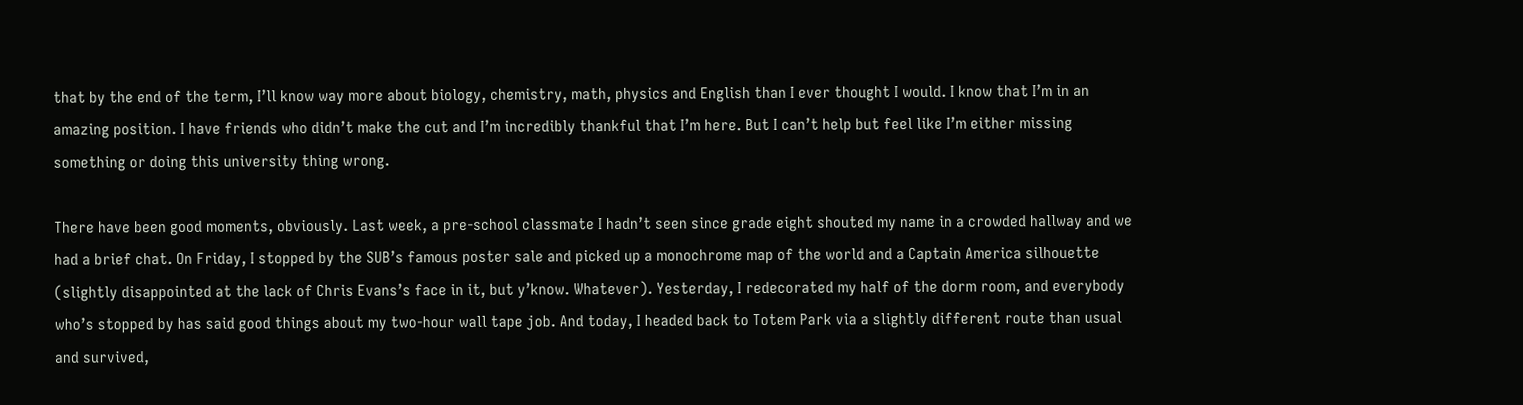that by the end of the term, I’ll know way more about biology, chemistry, math, physics and English than I ever thought I would. I know that I’m in an amazing position. I have friends who didn’t make the cut and I’m incredibly thankful that I’m here. But I can’t help but feel like I’m either missing something or doing this university thing wrong.

There have been good moments, obviously. Last week, a pre-school classmate I hadn’t seen since grade eight shouted my name in a crowded hallway and we had a brief chat. On Friday, I stopped by the SUB’s famous poster sale and picked up a monochrome map of the world and a Captain America silhouette (slightly disappointed at the lack of Chris Evans’s face in it, but y’know. Whatever). Yesterday, I redecorated my half of the dorm room, and everybody who’s stopped by has said good things about my two-hour wall tape job. And today, I headed back to Totem Park via a slightly different route than usual and survived,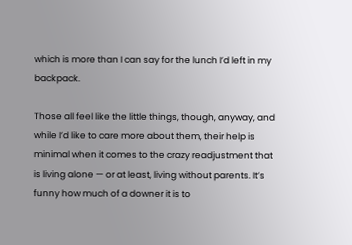which is more than I can say for the lunch I’d left in my backpack.

Those all feel like the little things, though, anyway, and while I’d like to care more about them, their help is minimal when it comes to the crazy readjustment that is living alone — or at least, living without parents. It’s funny how much of a downer it is to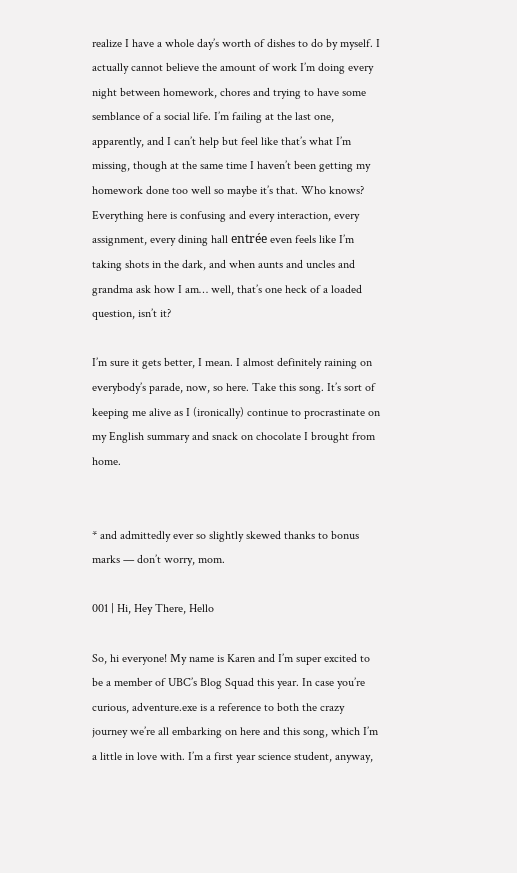realize I have a whole day’s worth of dishes to do by myself. I actually cannot believe the amount of work I’m doing every night between homework, chores and trying to have some semblance of a social life. I’m failing at the last one, apparently, and I can’t help but feel like that’s what I’m missing, though at the same time I haven’t been getting my homework done too well so maybe it’s that. Who knows? Everything here is confusing and every interaction, every assignment, every dining hall entrée even feels like I’m taking shots in the dark, and when aunts and uncles and grandma ask how I am… well, that’s one heck of a loaded question, isn’t it?

I’m sure it gets better, I mean. I almost definitely raining on everybody’s parade, now, so here. Take this song. It’s sort of keeping me alive as I (ironically) continue to procrastinate on my English summary and snack on chocolate I brought from home.


* and admittedly ever so slightly skewed thanks to bonus marks — don’t worry, mom.

001 | Hi, Hey There, Hello

So, hi everyone! My name is Karen and I’m super excited to be a member of UBC’s Blog Squad this year. In case you’re curious, adventure.exe is a reference to both the crazy journey we’re all embarking on here and this song, which I’m a little in love with. I’m a first year science student, anyway,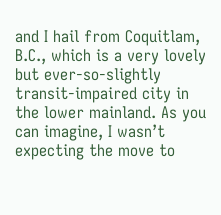and I hail from Coquitlam, B.C., which is a very lovely but ever-so-slightly transit-impaired city in the lower mainland. As you can imagine, I wasn’t expecting the move to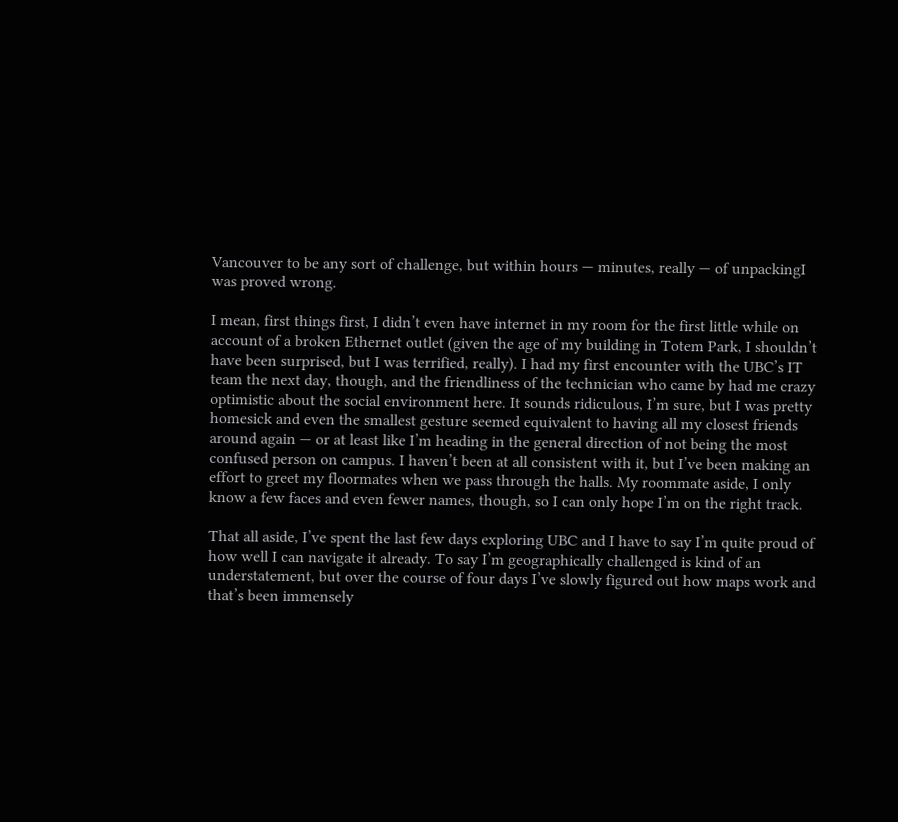Vancouver to be any sort of challenge, but within hours — minutes, really — of unpackingI was proved wrong.

I mean, first things first, I didn’t even have internet in my room for the first little while on account of a broken Ethernet outlet (given the age of my building in Totem Park, I shouldn’t have been surprised, but I was terrified, really). I had my first encounter with the UBC’s IT team the next day, though, and the friendliness of the technician who came by had me crazy optimistic about the social environment here. It sounds ridiculous, I’m sure, but I was pretty homesick and even the smallest gesture seemed equivalent to having all my closest friends around again — or at least like I’m heading in the general direction of not being the most confused person on campus. I haven’t been at all consistent with it, but I’ve been making an effort to greet my floormates when we pass through the halls. My roommate aside, I only know a few faces and even fewer names, though, so I can only hope I’m on the right track.

That all aside, I’ve spent the last few days exploring UBC and I have to say I’m quite proud of how well I can navigate it already. To say I’m geographically challenged is kind of an understatement, but over the course of four days I’ve slowly figured out how maps work and that’s been immensely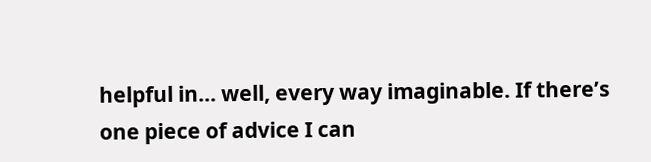helpful in… well, every way imaginable. If there’s one piece of advice I can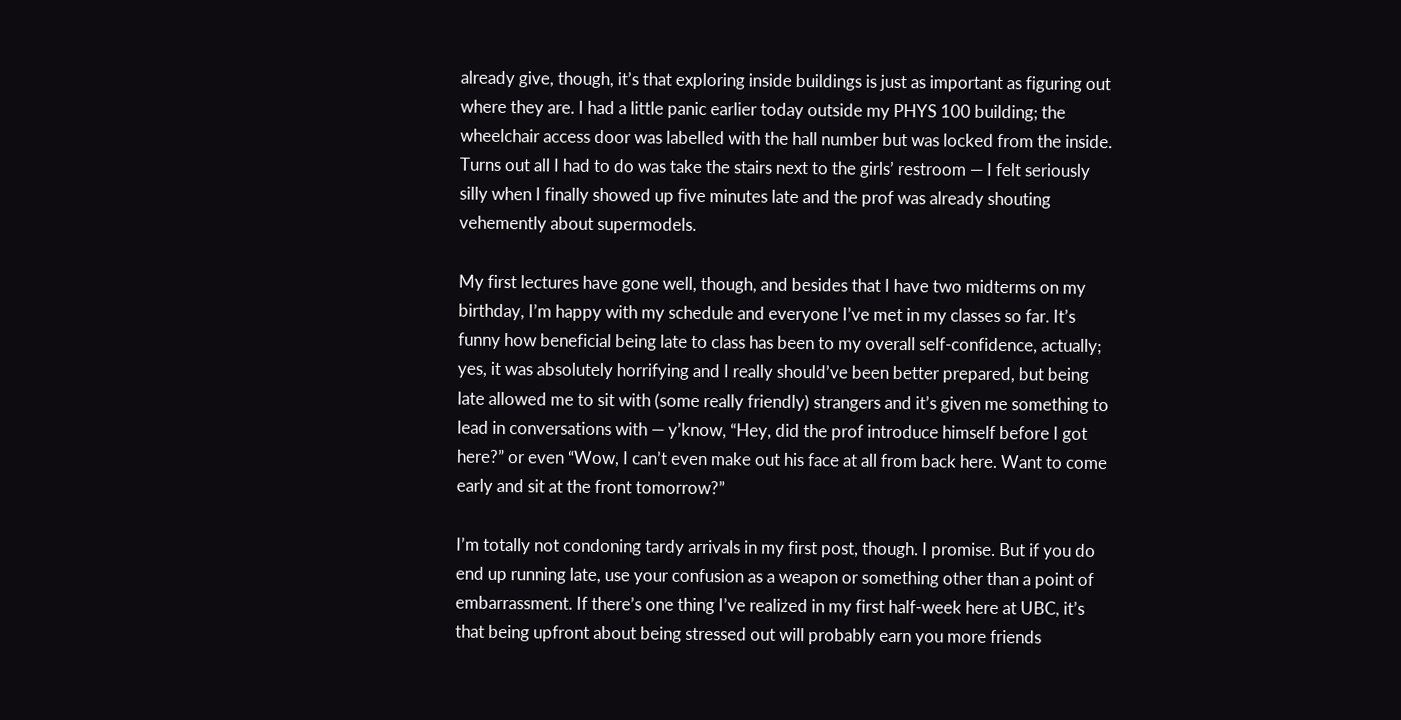already give, though, it’s that exploring inside buildings is just as important as figuring out where they are. I had a little panic earlier today outside my PHYS 100 building; the wheelchair access door was labelled with the hall number but was locked from the inside. Turns out all I had to do was take the stairs next to the girls’ restroom — I felt seriously silly when I finally showed up five minutes late and the prof was already shouting vehemently about supermodels.

My first lectures have gone well, though, and besides that I have two midterms on my birthday, I’m happy with my schedule and everyone I’ve met in my classes so far. It’s funny how beneficial being late to class has been to my overall self-confidence, actually; yes, it was absolutely horrifying and I really should’ve been better prepared, but being late allowed me to sit with (some really friendly) strangers and it’s given me something to lead in conversations with — y’know, “Hey, did the prof introduce himself before I got here?” or even “Wow, I can’t even make out his face at all from back here. Want to come early and sit at the front tomorrow?”

I’m totally not condoning tardy arrivals in my first post, though. I promise. But if you do end up running late, use your confusion as a weapon or something other than a point of embarrassment. If there’s one thing I’ve realized in my first half-week here at UBC, it’s that being upfront about being stressed out will probably earn you more friends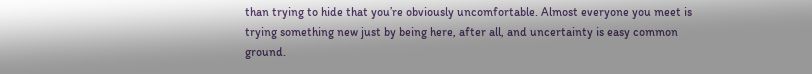than trying to hide that you’re obviously uncomfortable. Almost everyone you meet is trying something new just by being here, after all, and uncertainty is easy common ground.